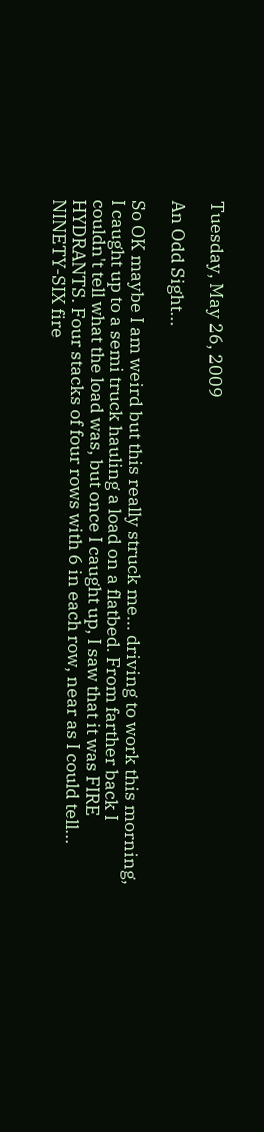Tuesday, May 26, 2009

An Odd Sight...

So OK maybe I am weird but this really struck me... driving to work this morning, I caught up to a semi truck hauling a load on a flatbed. From farther back I couldn't tell what the load was, but once I caught up, I saw that it was FIRE HYDRANTS. Four stacks of four rows with 6 in each row, near as I could tell... NINETY-SIX fire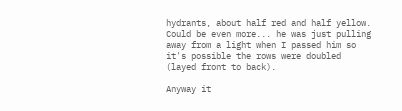hydrants, about half red and half yellow. Could be even more... he was just pulling away from a light when I passed him so it's possible the rows were doubled (layed front to back).

Anyway it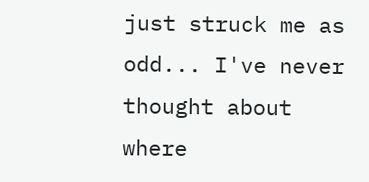just struck me as odd... I've never thought about where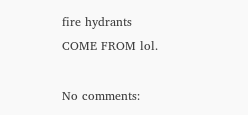fire hydrants COME FROM lol.

No comments: